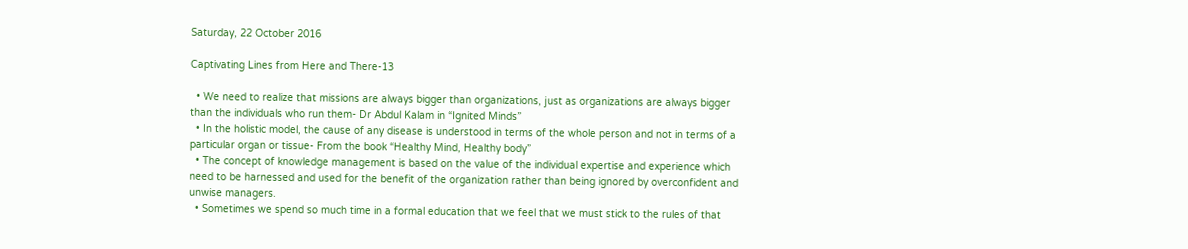Saturday, 22 October 2016

Captivating Lines from Here and There-13

  • We need to realize that missions are always bigger than organizations, just as organizations are always bigger than the individuals who run them- Dr Abdul Kalam in “Ignited Minds”
  • In the holistic model, the cause of any disease is understood in terms of the whole person and not in terms of a particular organ or tissue- From the book “Healthy Mind, Healthy body”
  • The concept of knowledge management is based on the value of the individual expertise and experience which need to be harnessed and used for the benefit of the organization rather than being ignored by overconfident and unwise managers.
  • Sometimes we spend so much time in a formal education that we feel that we must stick to the rules of that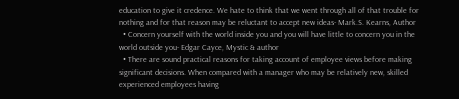education to give it credence. We hate to think that we went through all of that trouble for nothing and for that reason may be reluctant to accept new ideas- Mark.S. Kearns, Author
  • Concern yourself with the world inside you and you will have little to concern you in the world outside you- Edgar Cayce, Mystic & author
  • There are sound practical reasons for taking account of employee views before making significant decisions. When compared with a manager who may be relatively new, skilled experienced employees having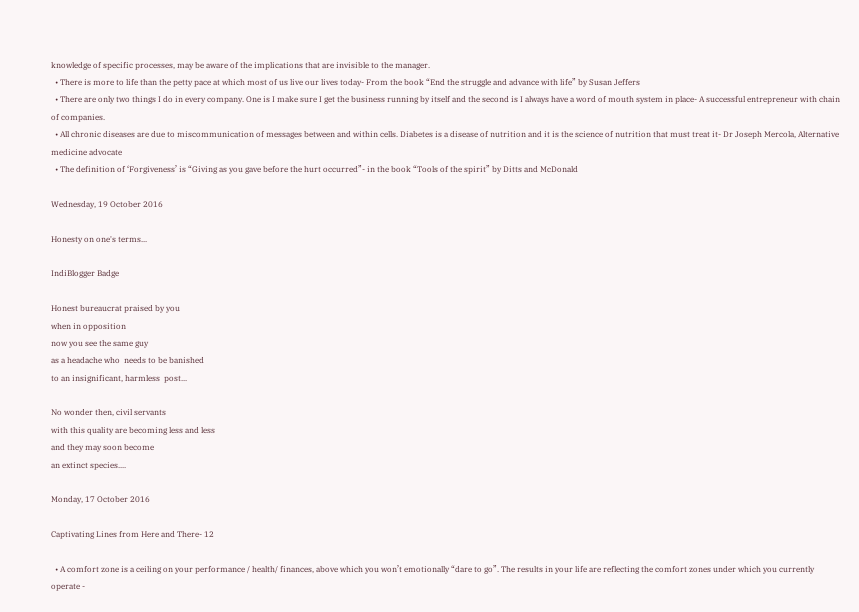knowledge of specific processes, may be aware of the implications that are invisible to the manager.
  • There is more to life than the petty pace at which most of us live our lives today- From the book “End the struggle and advance with life” by Susan Jeffers
  • There are only two things I do in every company. One is I make sure I get the business running by itself and the second is I always have a word of mouth system in place- A successful entrepreneur with chain of companies.
  • All chronic diseases are due to miscommunication of messages between and within cells. Diabetes is a disease of nutrition and it is the science of nutrition that must treat it- Dr Joseph Mercola, Alternative medicine advocate
  • The definition of ‘Forgiveness’ is “Giving as you gave before the hurt occurred”- in the book “Tools of the spirit” by Ditts and McDonald

Wednesday, 19 October 2016

Honesty on one's terms...

IndiBlogger Badge

Honest bureaucrat praised by you
when in opposition
now you see the same guy
as a headache who  needs to be banished
to an insignificant, harmless  post...

No wonder then, civil servants
with this quality are becoming less and less
and they may soon become
an extinct species....

Monday, 17 October 2016

Captivating Lines from Here and There- 12

  • A comfort zone is a ceiling on your performance / health/ finances, above which you won’t emotionally “dare to go”. The results in your life are reflecting the comfort zones under which you currently operate -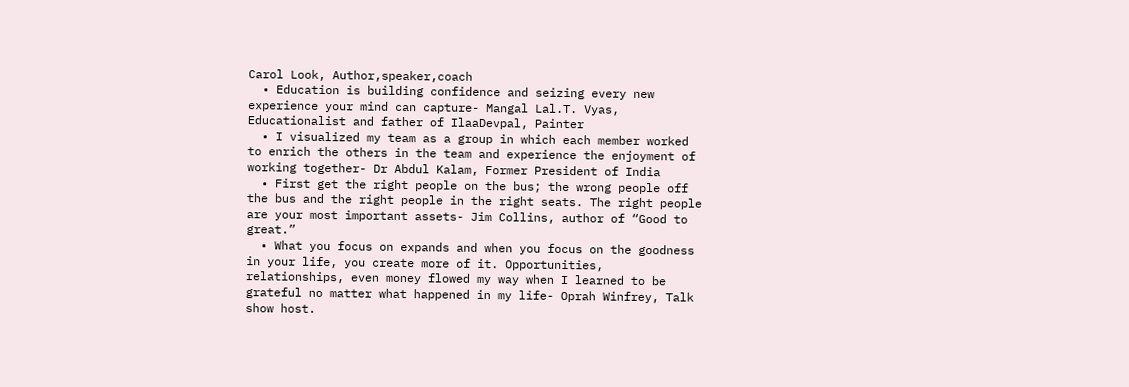Carol Look, Author,speaker,coach
  • Education is building confidence and seizing every new experience your mind can capture- Mangal Lal.T. Vyas, Educationalist and father of IlaaDevpal, Painter
  • I visualized my team as a group in which each member worked to enrich the others in the team and experience the enjoyment of working together- Dr Abdul Kalam, Former President of India
  • First get the right people on the bus; the wrong people off the bus and the right people in the right seats. The right people are your most important assets- Jim Collins, author of “Good to great.”
  • What you focus on expands and when you focus on the goodness in your life, you create more of it. Opportunities, relationships, even money flowed my way when I learned to be grateful no matter what happened in my life- Oprah Winfrey, Talk show host.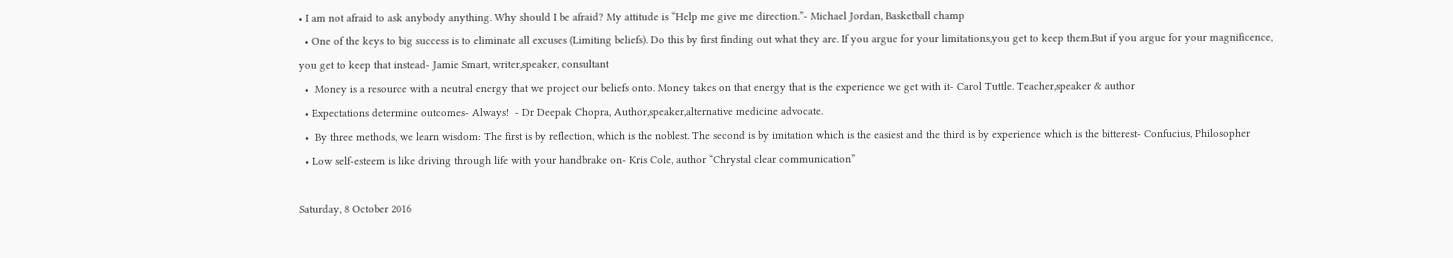• I am not afraid to ask anybody anything. Why should I be afraid? My attitude is “Help me give me direction.”- Michael Jordan, Basketball champ
  • One of the keys to big success is to eliminate all excuses (Limiting beliefs). Do this by first finding out what they are. If you argue for your limitations,you get to keep them.But if you argue for your magnificence, you get to keep that instead- Jamie Smart, writer,speaker, consultant
  •  Money is a resource with a neutral energy that we project our beliefs onto. Money takes on that energy that is the experience we get with it- Carol Tuttle. Teacher,speaker & author
  • Expectations determine outcomes- Always!  - Dr Deepak Chopra, Author,speaker,alternative medicine advocate.
  •  By three methods, we learn wisdom: The first is by reflection, which is the noblest. The second is by imitation which is the easiest and the third is by experience which is the bitterest- Confucius, Philosopher
  • Low self-esteem is like driving through life with your handbrake on- Kris Cole, author “Chrystal clear communication”

Saturday, 8 October 2016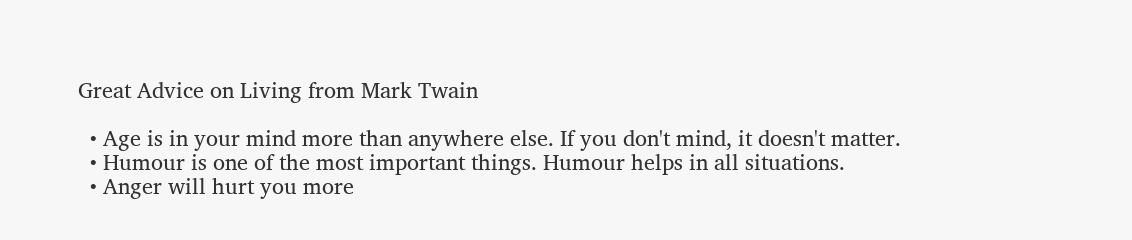Great Advice on Living from Mark Twain

  • Age is in your mind more than anywhere else. If you don't mind, it doesn't matter.
  • Humour is one of the most important things. Humour helps in all situations.
  • Anger will hurt you more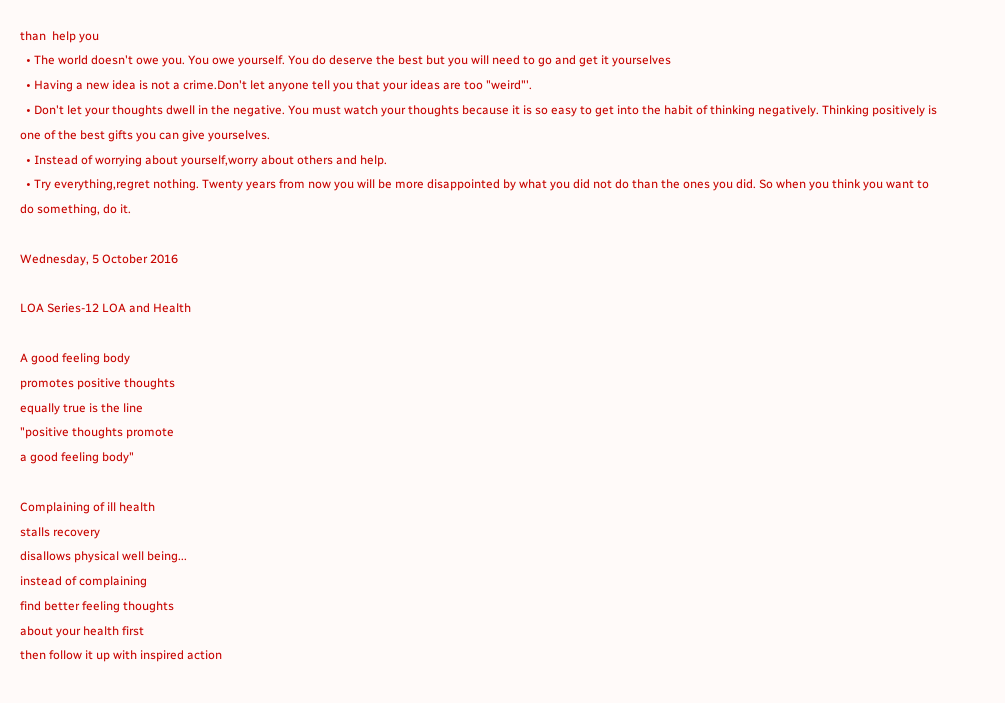than  help you
  • The world doesn't owe you. You owe yourself. You do deserve the best but you will need to go and get it yourselves
  • Having a new idea is not a crime.Don't let anyone tell you that your ideas are too "weird"'.
  • Don't let your thoughts dwell in the negative. You must watch your thoughts because it is so easy to get into the habit of thinking negatively. Thinking positively is one of the best gifts you can give yourselves.
  • Instead of worrying about yourself,worry about others and help.
  • Try everything,regret nothing. Twenty years from now you will be more disappointed by what you did not do than the ones you did. So when you think you want to do something, do it.

Wednesday, 5 October 2016

LOA Series-12 LOA and Health

A good feeling body
promotes positive thoughts
equally true is the line
"positive thoughts promote
a good feeling body"

Complaining of ill health
stalls recovery
disallows physical well being...
instead of complaining
find better feeling thoughts
about your health first
then follow it up with inspired action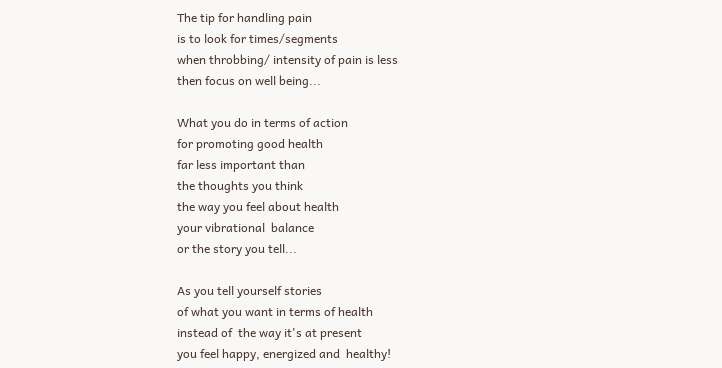The tip for handling pain
is to look for times/segments
when throbbing/ intensity of pain is less
then focus on well being...

What you do in terms of action
for promoting good health
far less important than
the thoughts you think
the way you feel about health
your vibrational  balance
or the story you tell...

As you tell yourself stories
of what you want in terms of health
instead of  the way it's at present
you feel happy, energized and  healthy!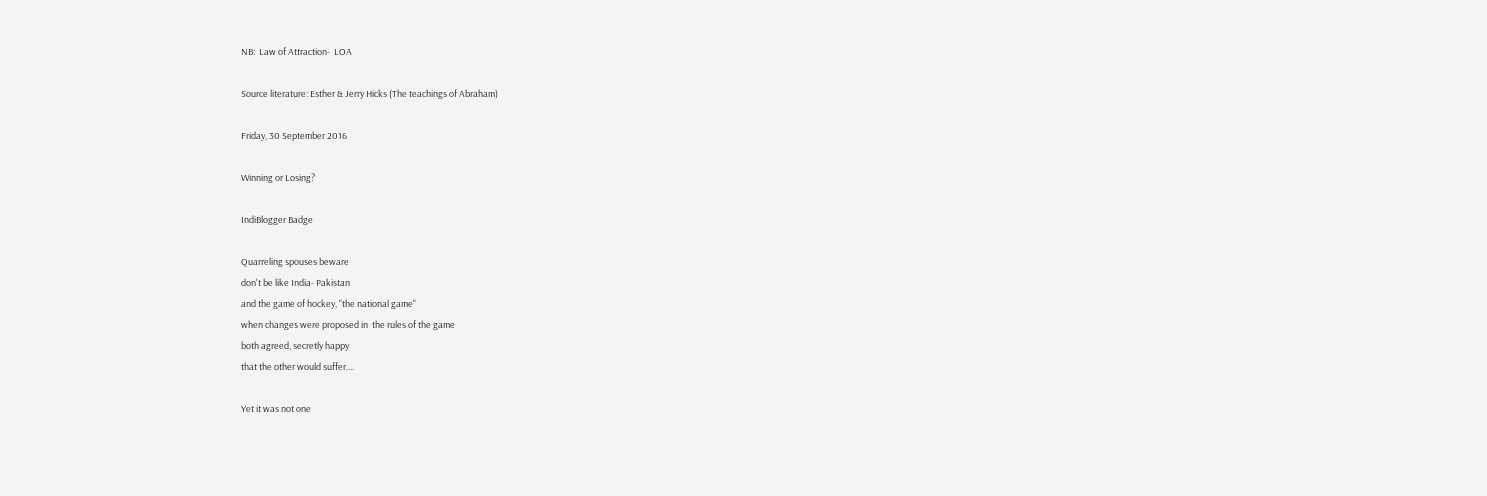NB:  Law of Attraction-  LOA

Source literature: Esther & Jerry Hicks (The teachings of Abraham)

Friday, 30 September 2016

Winning or Losing?

IndiBlogger Badge

Quarreling spouses beware
don't be like India- Pakistan
and the game of hockey, "the national game"
when changes were proposed in  the rules of the game
both agreed, secretly happy
that the other would suffer....

Yet it was not one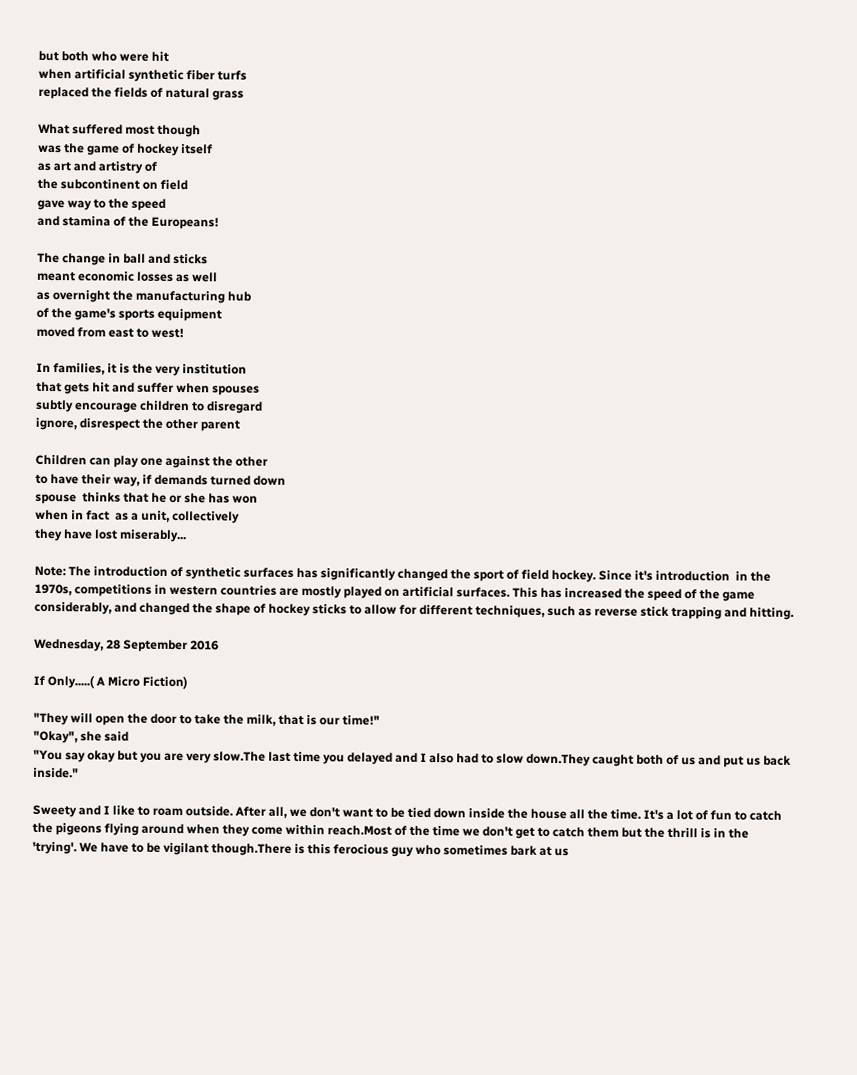but both who were hit
when artificial synthetic fiber turfs
replaced the fields of natural grass

What suffered most though
was the game of hockey itself
as art and artistry of
the subcontinent on field
gave way to the speed
and stamina of the Europeans!

The change in ball and sticks
meant economic losses as well
as overnight the manufacturing hub
of the game's sports equipment
moved from east to west!

In families, it is the very institution
that gets hit and suffer when spouses
subtly encourage children to disregard
ignore, disrespect the other parent

Children can play one against the other
to have their way, if demands turned down
spouse  thinks that he or she has won
when in fact  as a unit, collectively
they have lost miserably...

Note: The introduction of synthetic surfaces has significantly changed the sport of field hockey. Since it's introduction  in the 1970s, competitions in western countries are mostly played on artificial surfaces. This has increased the speed of the game considerably, and changed the shape of hockey sticks to allow for different techniques, such as reverse stick trapping and hitting.

Wednesday, 28 September 2016

If Only.....( A Micro Fiction)

"They will open the door to take the milk, that is our time!"
"Okay", she said
"You say okay but you are very slow.The last time you delayed and I also had to slow down.They caught both of us and put us back inside."

Sweety and I like to roam outside. After all, we don't want to be tied down inside the house all the time. It's a lot of fun to catch the pigeons flying around when they come within reach.Most of the time we don't get to catch them but the thrill is in the 'trying'. We have to be vigilant though.There is this ferocious guy who sometimes bark at us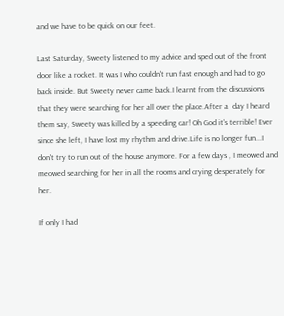and we have to be quick on our feet.

Last Saturday, Sweety listened to my advice and sped out of the front door like a rocket. It was I who couldn't run fast enough and had to go back inside. But Sweety never came back.I learnt from the discussions that they were searching for her all over the place.After a  day I heard them say, Sweety was killed by a speeding car! Oh God it's terrible! Ever since she left, I have lost my rhythm and drive.Life is no longer fun...I don't try to run out of the house anymore. For a few days , I meowed and meowed searching for her in all the rooms and crying desperately for her.

If only I had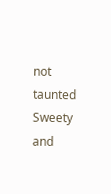not taunted Sweety and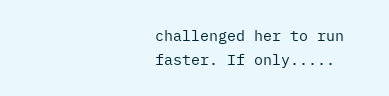challenged her to run faster. If only.....